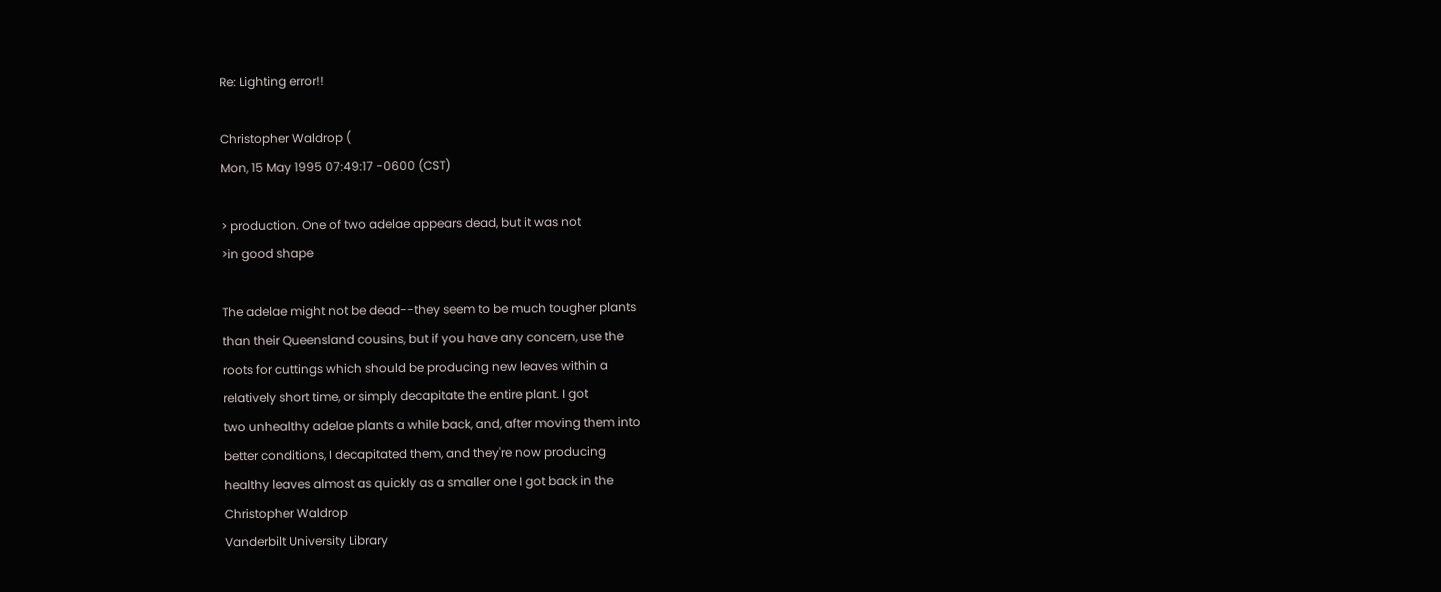Re: Lighting error!!

Christopher Waldrop (
Mon, 15 May 1995 07:49:17 -0600 (CST)

> production. One of two adelae appears dead, but it was not
>in good shape

The adelae might not be dead--they seem to be much tougher plants
than their Queensland cousins, but if you have any concern, use the
roots for cuttings which should be producing new leaves within a
relatively short time, or simply decapitate the entire plant. I got
two unhealthy adelae plants a while back, and, after moving them into
better conditions, I decapitated them, and they're now producing
healthy leaves almost as quickly as a smaller one I got back in the
Christopher Waldrop
Vanderbilt University Library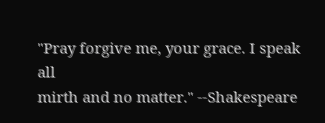"Pray forgive me, your grace. I speak all
mirth and no matter." --Shakespeare